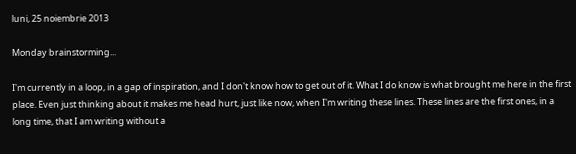luni, 25 noiembrie 2013

Monday brainstorming...

I'm currently in a loop, in a gap of inspiration, and I don't know how to get out of it. What I do know is what brought me here in the first place. Even just thinking about it makes me head hurt, just like now, when I'm writing these lines. These lines are the first ones, in a long time, that I am writing without a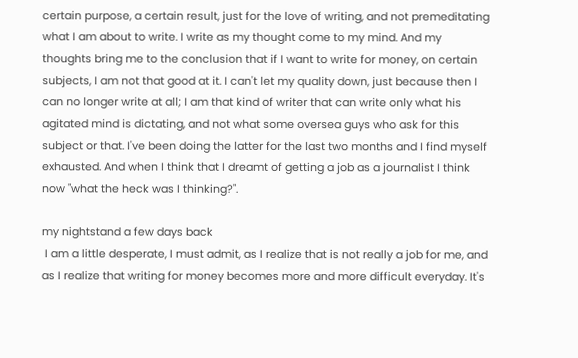certain purpose, a certain result, just for the love of writing, and not premeditating what I am about to write. I write as my thought come to my mind. And my thoughts bring me to the conclusion that if I want to write for money, on certain subjects, I am not that good at it. I can't let my quality down, just because then I can no longer write at all; I am that kind of writer that can write only what his agitated mind is dictating, and not what some oversea guys who ask for this subject or that. I've been doing the latter for the last two months and I find myself exhausted. And when I think that I dreamt of getting a job as a journalist I think now "what the heck was I thinking?".

my nightstand a few days back
 I am a little desperate, I must admit, as I realize that is not really a job for me, and as I realize that writing for money becomes more and more difficult everyday. It's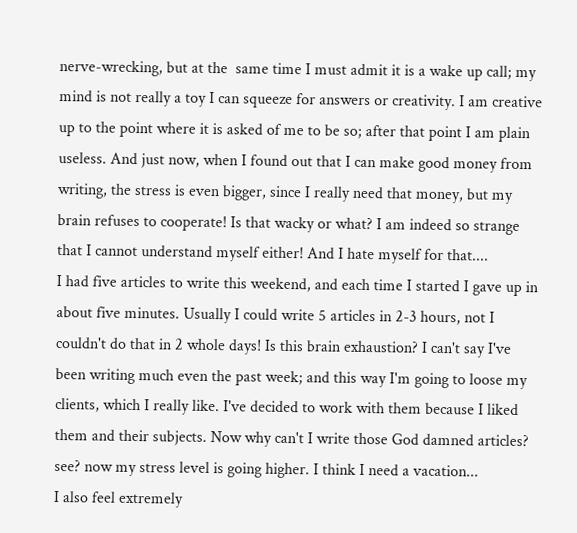nerve-wrecking, but at the  same time I must admit it is a wake up call; my mind is not really a toy I can squeeze for answers or creativity. I am creative up to the point where it is asked of me to be so; after that point I am plain useless. And just now, when I found out that I can make good money from writing, the stress is even bigger, since I really need that money, but my brain refuses to cooperate! Is that wacky or what? I am indeed so strange that I cannot understand myself either! And I hate myself for that....
I had five articles to write this weekend, and each time I started I gave up in about five minutes. Usually I could write 5 articles in 2-3 hours, not I couldn't do that in 2 whole days! Is this brain exhaustion? I can't say I've been writing much even the past week; and this way I'm going to loose my clients, which I really like. I've decided to work with them because I liked them and their subjects. Now why can't I write those God damned articles? see? now my stress level is going higher. I think I need a vacation...
I also feel extremely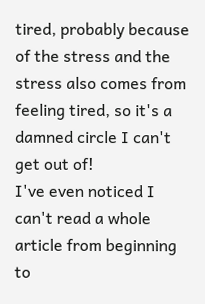tired, probably because of the stress and the stress also comes from feeling tired, so it's a damned circle I can't get out of!
I've even noticed I can't read a whole article from beginning to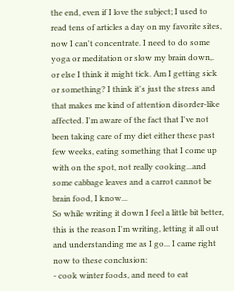the end, even if I love the subject; I used to read tens of articles a day on my favorite sites, now I can't concentrate. I need to do some yoga or meditation or slow my brain down,. or else I think it might tick. Am I getting sick or something? I think it's just the stress and that makes me kind of attention disorder-like affected. I'm aware of the fact that I've not been taking care of my diet either these past few weeks, eating something that I come up with on the spot, not really cooking...and some cabbage leaves and a carrot cannot be brain food, I know...
So while writing it down I feel a little bit better, this is the reason I'm writing, letting it all out and understanding me as I go... I came right now to these conclusion:
- cook winter foods, and need to eat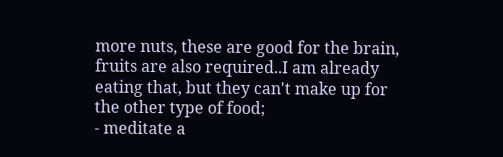more nuts, these are good for the brain, fruits are also required..I am already eating that, but they can't make up for the other type of food;
- meditate a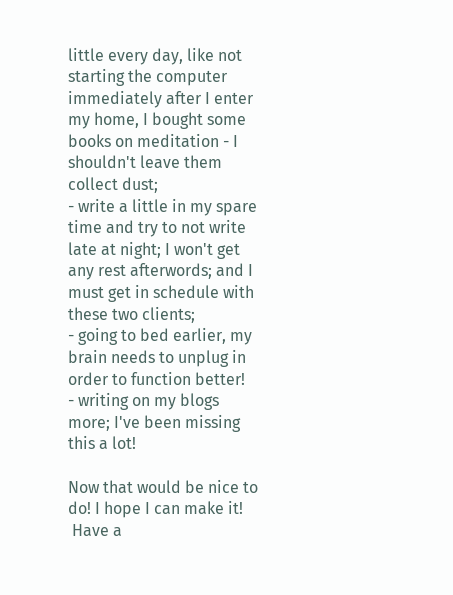little every day, like not starting the computer immediately after I enter my home, I bought some books on meditation - I shouldn't leave them collect dust;
- write a little in my spare time and try to not write late at night; I won't get any rest afterwords; and I must get in schedule with these two clients;
- going to bed earlier, my brain needs to unplug in order to function better!
- writing on my blogs more; I've been missing this a lot!

Now that would be nice to do! I hope I can make it!
 Have a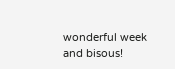wonderful week and bisous!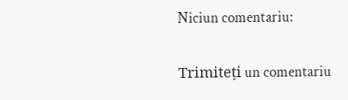Niciun comentariu:

Trimiteți un comentariu